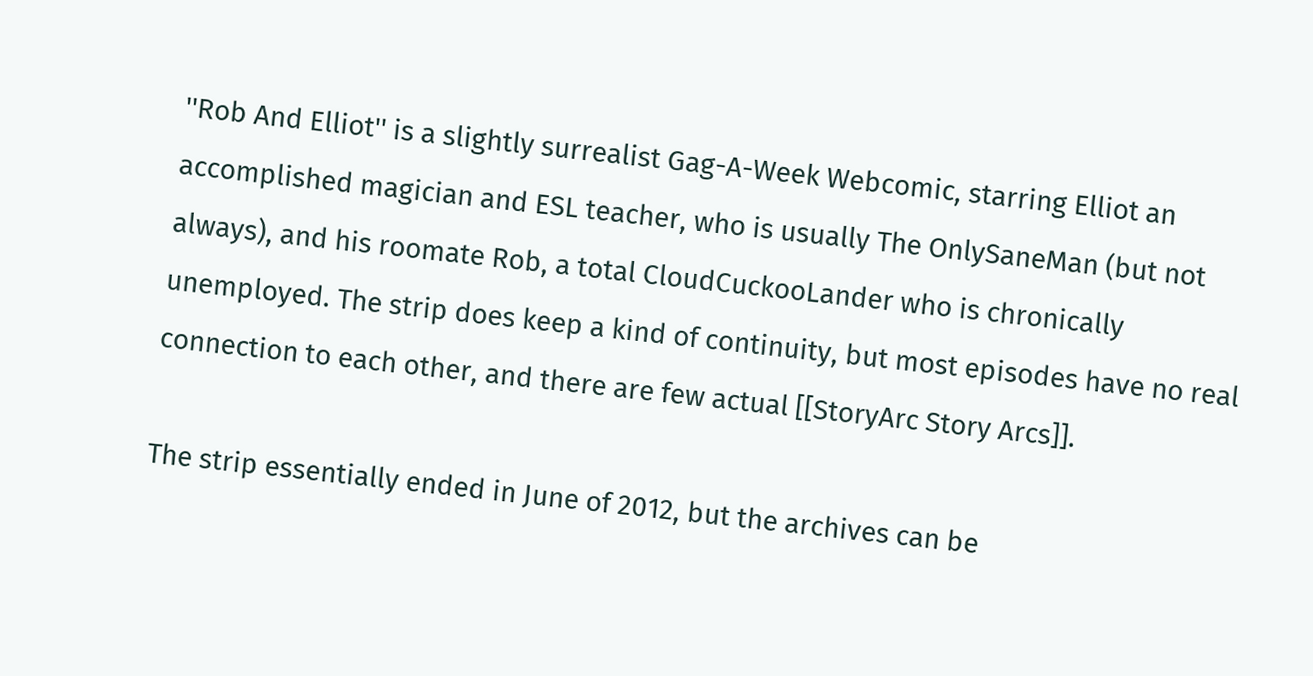''Rob And Elliot'' is a slightly surrealist Gag-A-Week Webcomic, starring Elliot an accomplished magician and ESL teacher, who is usually The OnlySaneMan (but not always), and his roomate Rob, a total CloudCuckooLander who is chronically unemployed. The strip does keep a kind of continuity, but most episodes have no real connection to each other, and there are few actual [[StoryArc Story Arcs]].

The strip essentially ended in June of 2012, but the archives can be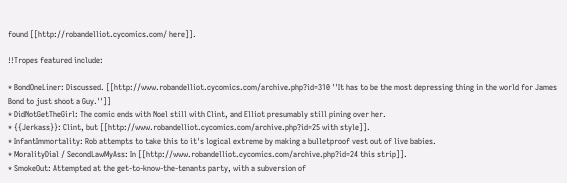found [[http://robandelliot.cycomics.com/ here]].

!!Tropes featured include:

* BondOneLiner: Discussed. [[http://www.robandelliot.cycomics.com/archive.php?id=310 ''It has to be the most depressing thing in the world for James Bond to just shoot a Guy.'']]
* DidNotGetTheGirl: The comic ends with Noel still with Clint, and Elliot presumably still pining over her.
* {{Jerkass}}: Clint, but [[http://www.robandelliot.cycomics.com/archive.php?id=25 with style]].
* InfantImmortality: Rob attempts to take this to it's logical extreme by making a bulletproof vest out of live babies.
* MoralityDial / SecondLawMyAss: In [[http://www.robandelliot.cycomics.com/archive.php?id=24 this strip]].
* SmokeOut: Attempted at the get-to-know-the-tenants party, with a subversion of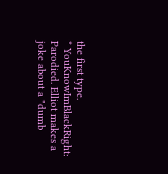the first type.
* YouKnowImBlackRight: Parodied. Elliot makes a joke about a "dumb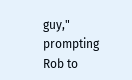guy," prompting Rob to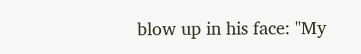blow up in his face: "My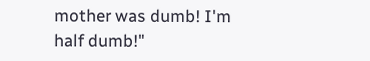mother was dumb! I'm half dumb!"